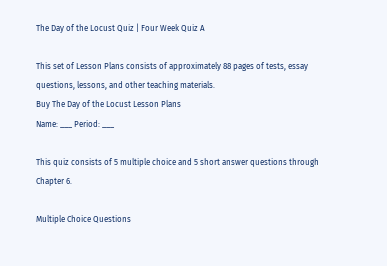The Day of the Locust Quiz | Four Week Quiz A

This set of Lesson Plans consists of approximately 88 pages of tests, essay questions, lessons, and other teaching materials.
Buy The Day of the Locust Lesson Plans
Name: ___ Period: ___

This quiz consists of 5 multiple choice and 5 short answer questions through Chapter 6.

Multiple Choice Questions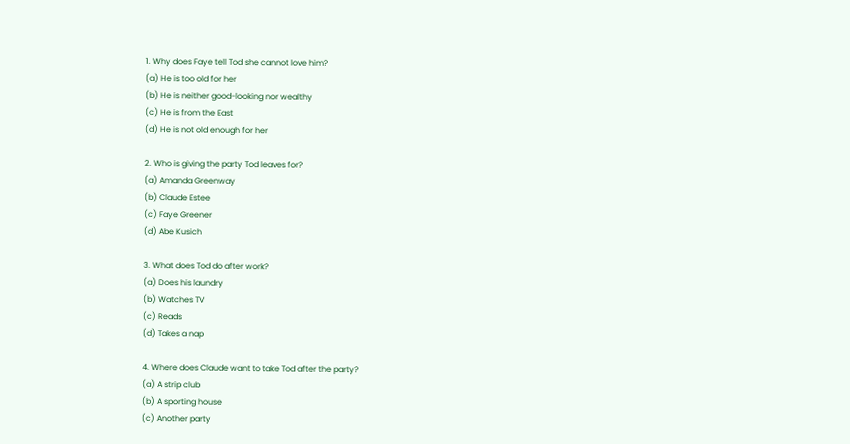1. Why does Faye tell Tod she cannot love him?
(a) He is too old for her
(b) He is neither good-looking nor wealthy
(c) He is from the East
(d) He is not old enough for her

2. Who is giving the party Tod leaves for?
(a) Amanda Greenway
(b) Claude Estee
(c) Faye Greener
(d) Abe Kusich

3. What does Tod do after work?
(a) Does his laundry
(b) Watches TV
(c) Reads
(d) Takes a nap

4. Where does Claude want to take Tod after the party?
(a) A strip club
(b) A sporting house
(c) Another party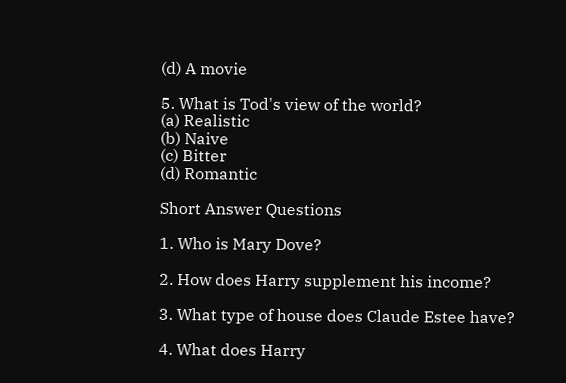(d) A movie

5. What is Tod's view of the world?
(a) Realistic
(b) Naive
(c) Bitter
(d) Romantic

Short Answer Questions

1. Who is Mary Dove?

2. How does Harry supplement his income?

3. What type of house does Claude Estee have?

4. What does Harry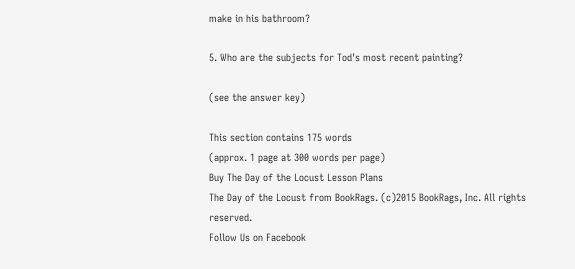make in his bathroom?

5. Who are the subjects for Tod's most recent painting?

(see the answer key)

This section contains 175 words
(approx. 1 page at 300 words per page)
Buy The Day of the Locust Lesson Plans
The Day of the Locust from BookRags. (c)2015 BookRags, Inc. All rights reserved.
Follow Us on Facebook